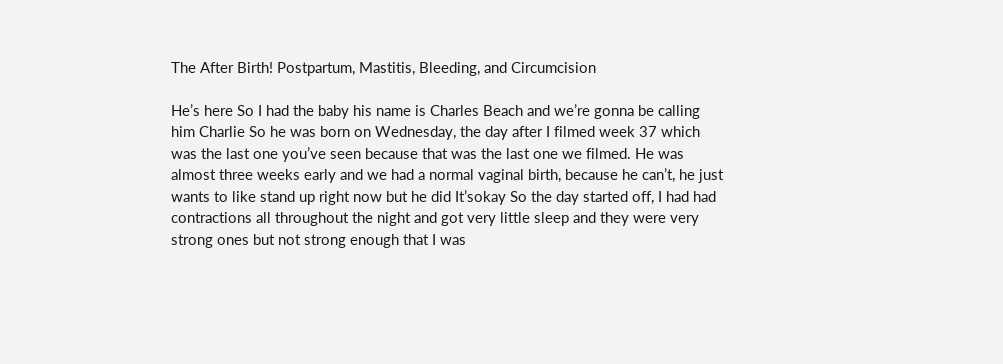The After Birth! Postpartum, Mastitis, Bleeding, and Circumcision

He’s here So I had the baby his name is Charles Beach and we’re gonna be calling him Charlie So he was born on Wednesday, the day after I filmed week 37 which was the last one you’ve seen because that was the last one we filmed. He was almost three weeks early and we had a normal vaginal birth, because he can’t, he just wants to like stand up right now but he did It’sokay So the day started off, I had had contractions all throughout the night and got very little sleep and they were very strong ones but not strong enough that I was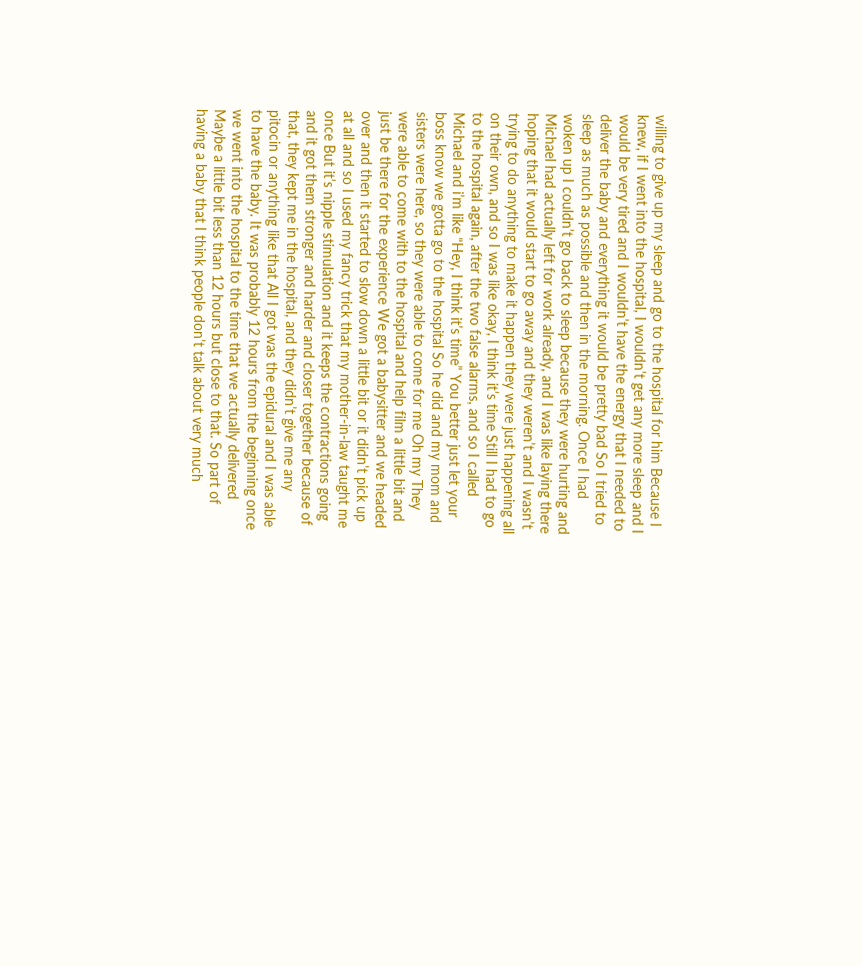willing to give up my sleep and go to the hospital for him Because I knew, if I went into the hospital, I wouldn’t get any more sleep and I would be very tired and I wouldn’t have the energy that I needed to deliver the baby and everything it would be pretty bad So I tried to sleep as much as possible and then in the morning. Once I had woken up I couldn’t go back to sleep because they were hurting and Michael had actually left for work already, and I was like laying there hoping that it would start to go away and they weren’t and I wasn’t trying to do anything to make it happen they were just happening all on their own, and so I was like okay, I think it’s time Still I had to go to the hospital again, after the two false alarms, and so I called Michael and i’m like “Hey, I think it’s time” You better just let your boss know we gotta go to the hospital So he did and my mom and sisters were here, so they were able to come for me Oh my They were able to come with to the hospital and help film a little bit and just be there for the experience We got a babysitter and we headed over and then it started to slow down a little bit or it didn’t pick up at all and so I used my fancy trick that my mother-in-law taught me once But it’s nipple stimulation and it keeps the contractions going and it got them stronger and harder and closer together because of that, they kept me in the hospital, and they didn’t give me any pitocin or anything like that All I got was the epidural and I was able to have the baby. It was probably 12 hours from the beginning once we went into the hospital to the time that we actually delivered Maybe a little bit less than 12 hours but close to that. So part of having a baby that I think people don’t talk about very much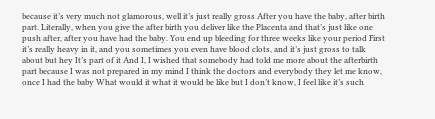because it’s very much not glamorous, well it’s just really gross After you have the baby, after birth part. Literally, when you give the after birth you deliver like the Placenta and that’s just like one push after, after you have had the baby. You end up bleeding for three weeks like your period First it’s really heavy in it, and you sometimes you even have blood clots, and it’s just gross to talk about but hey It’s part of it And I, I wished that somebody had told me more about the afterbirth part because I was not prepared in my mind I think the doctors and everybody they let me know, once I had the baby What would it what it would be like but I don’t know, I feel like it’s such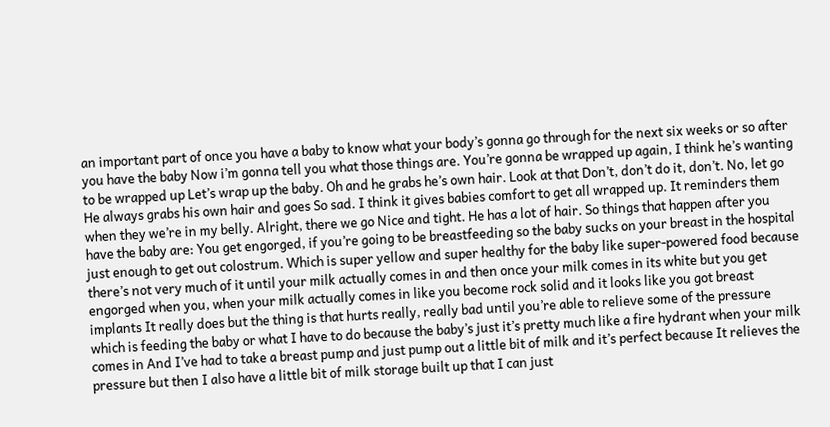an important part of once you have a baby to know what your body’s gonna go through for the next six weeks or so after you have the baby Now i’m gonna tell you what those things are. You’re gonna be wrapped up again, I think he’s wanting to be wrapped up Let’s wrap up the baby. Oh and he grabs he’s own hair. Look at that Don’t, don’t do it, don’t. No, let go He always grabs his own hair and goes So sad. I think it gives babies comfort to get all wrapped up. It reminders them when they we’re in my belly. Alright, there we go Nice and tight. He has a lot of hair. So things that happen after you have the baby are: You get engorged, if you’re going to be breastfeeding so the baby sucks on your breast in the hospital just enough to get out colostrum. Which is super yellow and super healthy for the baby like super-powered food because there’s not very much of it until your milk actually comes in and then once your milk comes in its white but you get engorged when you, when your milk actually comes in like you become rock solid and it looks like you got breast implants It really does but the thing is that hurts really, really bad until you’re able to relieve some of the pressure which is feeding the baby or what I have to do because the baby’s just it’s pretty much like a fire hydrant when your milk comes in And I’ve had to take a breast pump and just pump out a little bit of milk and it’s perfect because It relieves the pressure but then I also have a little bit of milk storage built up that I can just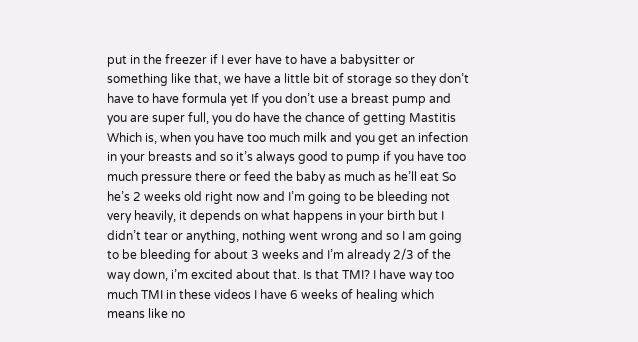put in the freezer if I ever have to have a babysitter or something like that, we have a little bit of storage so they don’t have to have formula yet If you don’t use a breast pump and you are super full, you do have the chance of getting Mastitis Which is, when you have too much milk and you get an infection in your breasts and so it’s always good to pump if you have too much pressure there or feed the baby as much as he’ll eat So he’s 2 weeks old right now and I’m going to be bleeding not very heavily, it depends on what happens in your birth but I didn’t tear or anything, nothing went wrong and so I am going to be bleeding for about 3 weeks and I’m already 2/3 of the way down, i’m excited about that. Is that TMI? I have way too much TMI in these videos I have 6 weeks of healing which means like no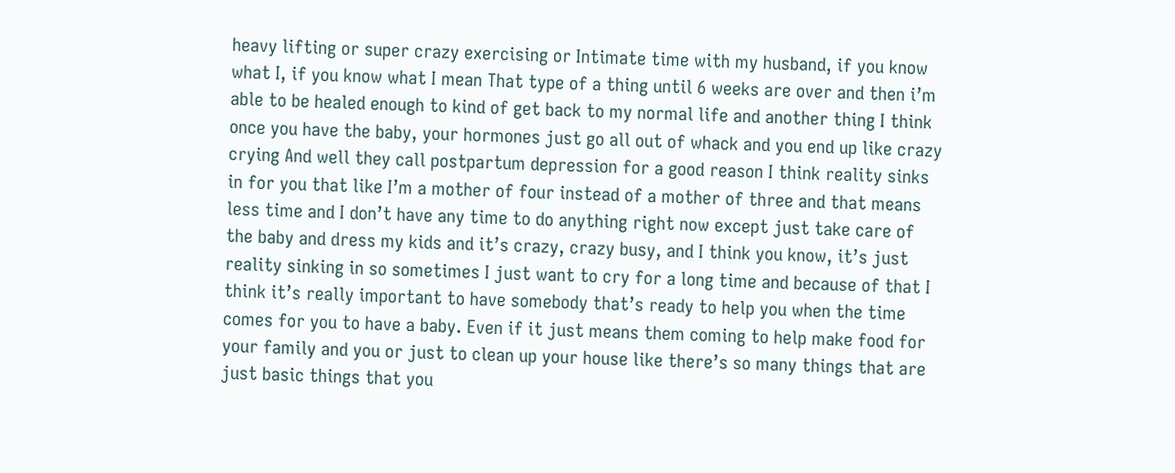heavy lifting or super crazy exercising or Intimate time with my husband, if you know what I, if you know what I mean That type of a thing until 6 weeks are over and then i’m able to be healed enough to kind of get back to my normal life and another thing I think once you have the baby, your hormones just go all out of whack and you end up like crazy crying And well they call postpartum depression for a good reason I think reality sinks in for you that like I’m a mother of four instead of a mother of three and that means less time and I don’t have any time to do anything right now except just take care of the baby and dress my kids and it’s crazy, crazy busy, and I think you know, it’s just reality sinking in so sometimes I just want to cry for a long time and because of that I think it’s really important to have somebody that’s ready to help you when the time comes for you to have a baby. Even if it just means them coming to help make food for your family and you or just to clean up your house like there’s so many things that are just basic things that you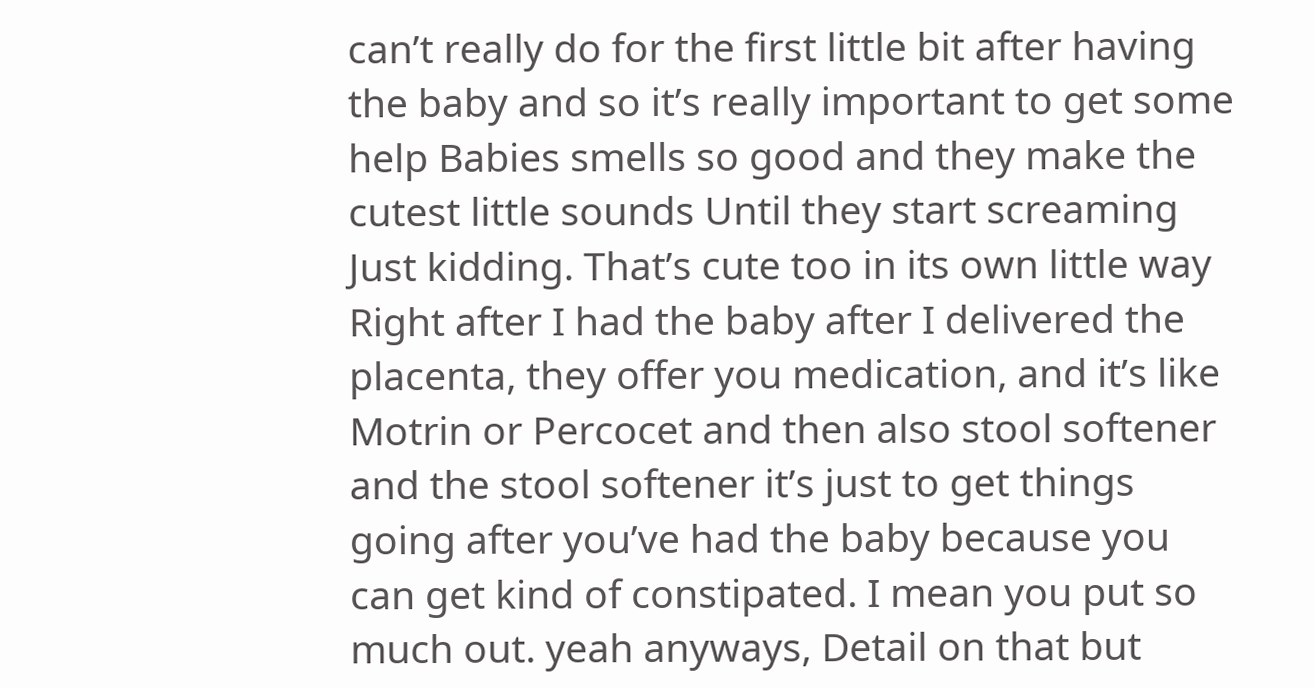can’t really do for the first little bit after having the baby and so it’s really important to get some help Babies smells so good and they make the cutest little sounds Until they start screaming Just kidding. That’s cute too in its own little way Right after I had the baby after I delivered the placenta, they offer you medication, and it’s like Motrin or Percocet and then also stool softener and the stool softener it’s just to get things going after you’ve had the baby because you can get kind of constipated. I mean you put so much out. yeah anyways, Detail on that but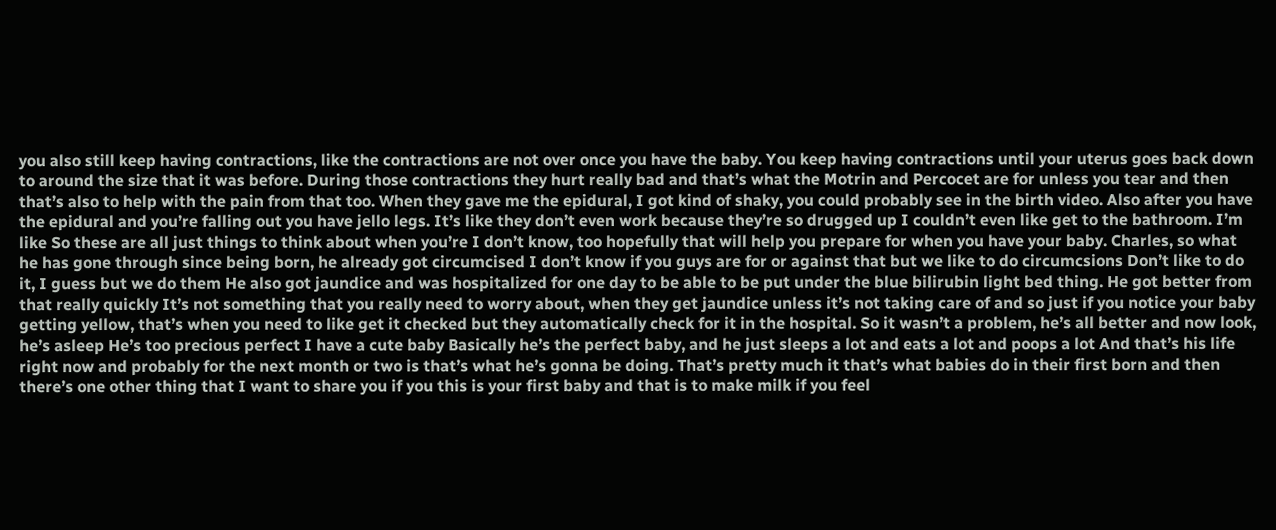you also still keep having contractions, like the contractions are not over once you have the baby. You keep having contractions until your uterus goes back down to around the size that it was before. During those contractions they hurt really bad and that’s what the Motrin and Percocet are for unless you tear and then that’s also to help with the pain from that too. When they gave me the epidural, I got kind of shaky, you could probably see in the birth video. Also after you have the epidural and you’re falling out you have jello legs. It’s like they don’t even work because they’re so drugged up I couldn’t even like get to the bathroom. I’m like So these are all just things to think about when you’re I don’t know, too hopefully that will help you prepare for when you have your baby. Charles, so what he has gone through since being born, he already got circumcised I don’t know if you guys are for or against that but we like to do circumcsions Don’t like to do it, I guess but we do them He also got jaundice and was hospitalized for one day to be able to be put under the blue bilirubin light bed thing. He got better from that really quickly It’s not something that you really need to worry about, when they get jaundice unless it’s not taking care of and so just if you notice your baby getting yellow, that’s when you need to like get it checked but they automatically check for it in the hospital. So it wasn’t a problem, he’s all better and now look, he’s asleep He’s too precious perfect I have a cute baby Basically he’s the perfect baby, and he just sleeps a lot and eats a lot and poops a lot And that’s his life right now and probably for the next month or two is that’s what he’s gonna be doing. That’s pretty much it that’s what babies do in their first born and then there’s one other thing that I want to share you if you this is your first baby and that is to make milk if you feel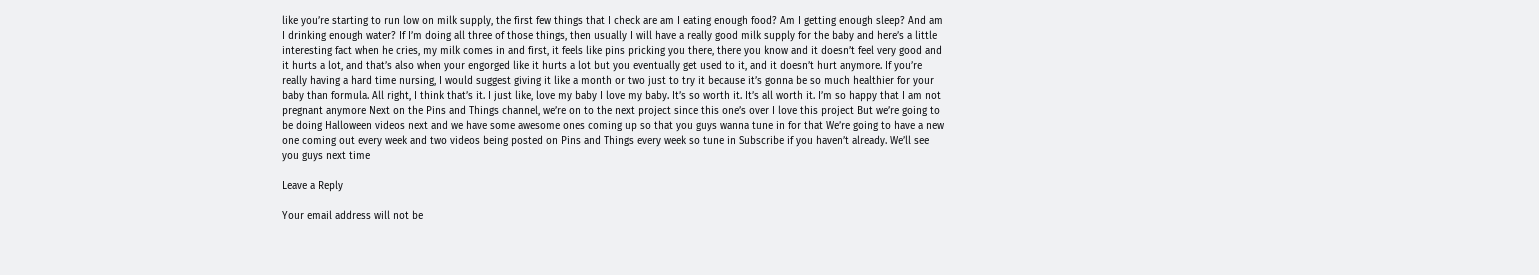like you’re starting to run low on milk supply, the first few things that I check are am I eating enough food? Am I getting enough sleep? And am I drinking enough water? If I’m doing all three of those things, then usually I will have a really good milk supply for the baby and here’s a little interesting fact when he cries, my milk comes in and first, it feels like pins pricking you there, there you know and it doesn’t feel very good and it hurts a lot, and that’s also when your engorged like it hurts a lot but you eventually get used to it, and it doesn’t hurt anymore. If you’re really having a hard time nursing, I would suggest giving it like a month or two just to try it because it’s gonna be so much healthier for your baby than formula. All right, I think that’s it. I just like, love my baby I love my baby. It’s so worth it. It’s all worth it. I’m so happy that I am not pregnant anymore Next on the Pins and Things channel, we’re on to the next project since this one’s over I love this project But we’re going to be doing Halloween videos next and we have some awesome ones coming up so that you guys wanna tune in for that We’re going to have a new one coming out every week and two videos being posted on Pins and Things every week so tune in Subscribe if you haven’t already. We’ll see you guys next time

Leave a Reply

Your email address will not be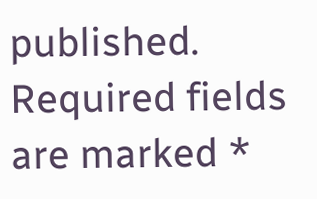published. Required fields are marked *